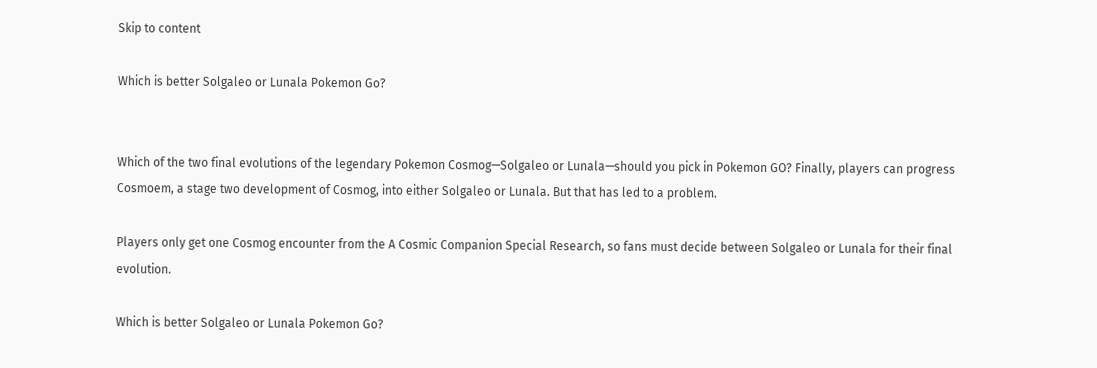Skip to content

Which is better Solgaleo or Lunala Pokemon Go?


Which of the two final evolutions of the legendary Pokemon Cosmog—Solgaleo or Lunala—should you pick in Pokemon GO? Finally, players can progress Cosmoem, a stage two development of Cosmog, into either Solgaleo or Lunala. But that has led to a problem.

Players only get one Cosmog encounter from the A Cosmic Companion Special Research, so fans must decide between Solgaleo or Lunala for their final evolution.

Which is better Solgaleo or Lunala Pokemon Go?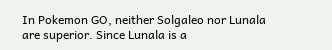In Pokemon GO, neither Solgaleo nor Lunala are superior. Since Lunala is a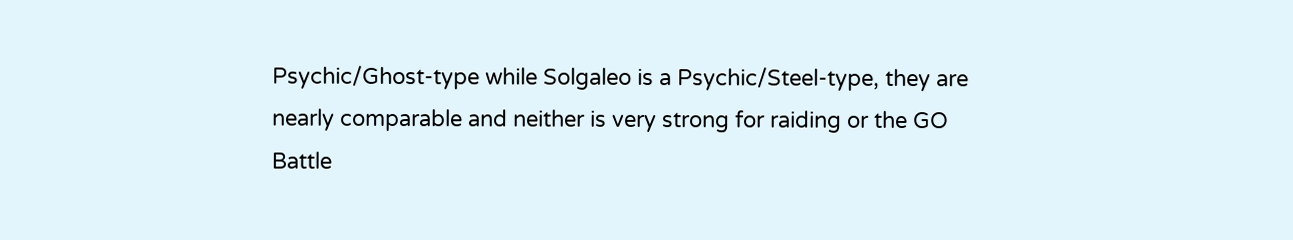Psychic/Ghost-type while Solgaleo is a Psychic/Steel-type, they are nearly comparable and neither is very strong for raiding or the GO Battle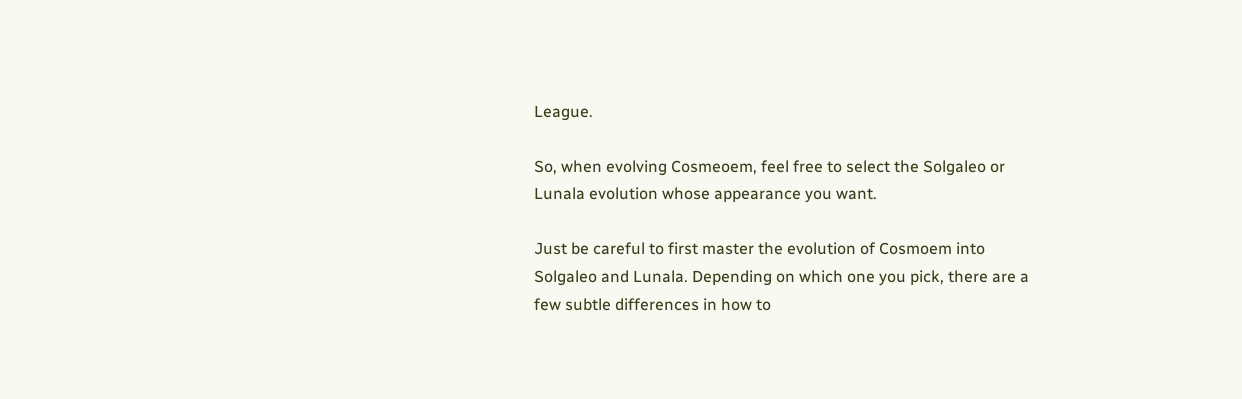League.

So, when evolving Cosmeoem, feel free to select the Solgaleo or Lunala evolution whose appearance you want.

Just be careful to first master the evolution of Cosmoem into Solgaleo and Lunala. Depending on which one you pick, there are a few subtle differences in how to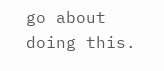go about doing this.